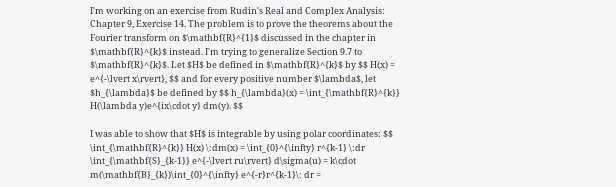I'm working on an exercise from Rudin's Real and Complex Analysis: Chapter 9, Exercise 14. The problem is to prove the theorems about the Fourier transform on $\mathbf{R}^{1}$ discussed in the chapter in $\mathbf{R}^{k}$ instead. I'm trying to generalize Section 9.7 to $\mathbf{R}^{k}$. Let $H$ be defined in $\mathbf{R}^{k}$ by $$ H(x) = e^{-\lvert x\rvert}, $$ and for every positive number $\lambda$, let $h_{\lambda}$ be defined by $$ h_{\lambda}(x) = \int_{\mathbf{R}^{k}} H(\lambda y)e^{ix\cdot y} dm(y). $$

I was able to show that $H$ is integrable by using polar coordinates: $$ \int_{\mathbf{R}^{k}} H(x) \:dm(x) = \int_{0}^{\infty} r^{k-1} \:dr \int_{\mathbf{S}_{k-1}} e^{-\lvert ru\rvert} d\sigma(u) = k\cdot m(\mathbf{B}_{k})\int_{0}^{\infty} e^{-r}r^{k-1}\: dr =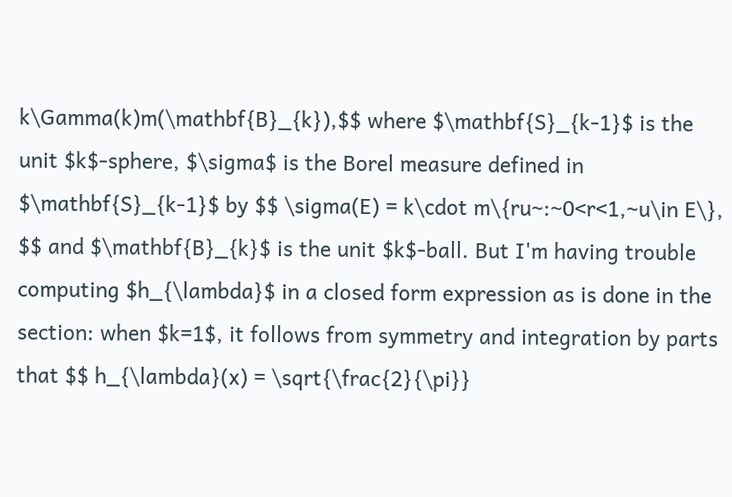k\Gamma(k)m(\mathbf{B}_{k}),$$ where $\mathbf{S}_{k-1}$ is the unit $k$-sphere, $\sigma$ is the Borel measure defined in $\mathbf{S}_{k-1}$ by $$ \sigma(E) = k\cdot m\{ru~:~0<r<1,~u\in E\}, $$ and $\mathbf{B}_{k}$ is the unit $k$-ball. But I'm having trouble computing $h_{\lambda}$ in a closed form expression as is done in the section: when $k=1$, it follows from symmetry and integration by parts that $$ h_{\lambda}(x) = \sqrt{\frac{2}{\pi}}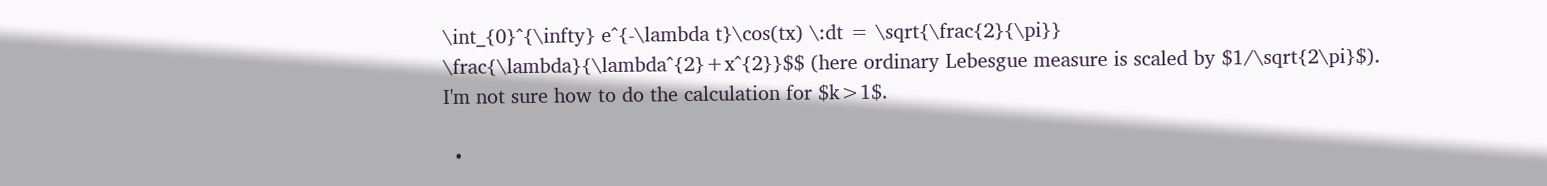\int_{0}^{\infty} e^{-\lambda t}\cos(tx) \:dt = \sqrt{\frac{2}{\pi}} \frac{\lambda}{\lambda^{2}+x^{2}}$$ (here ordinary Lebesgue measure is scaled by $1/\sqrt{2\pi}$). I'm not sure how to do the calculation for $k>1$.

  •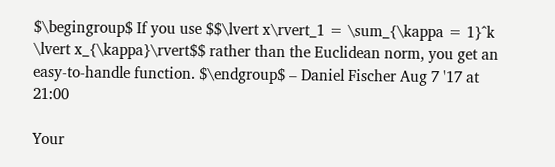$\begingroup$ If you use $$\lvert x\rvert_1 = \sum_{\kappa = 1}^k \lvert x_{\kappa}\rvert$$ rather than the Euclidean norm, you get an easy-to-handle function. $\endgroup$ – Daniel Fischer Aug 7 '17 at 21:00

Your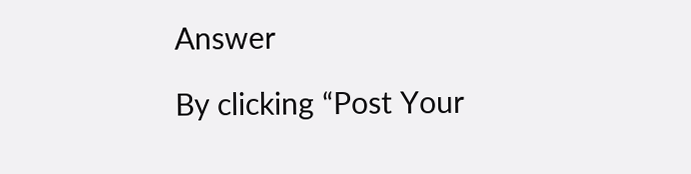Answer

By clicking “Post Your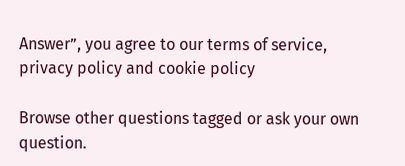Answer”, you agree to our terms of service, privacy policy and cookie policy

Browse other questions tagged or ask your own question.